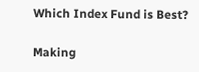Which Index Fund is Best?

Making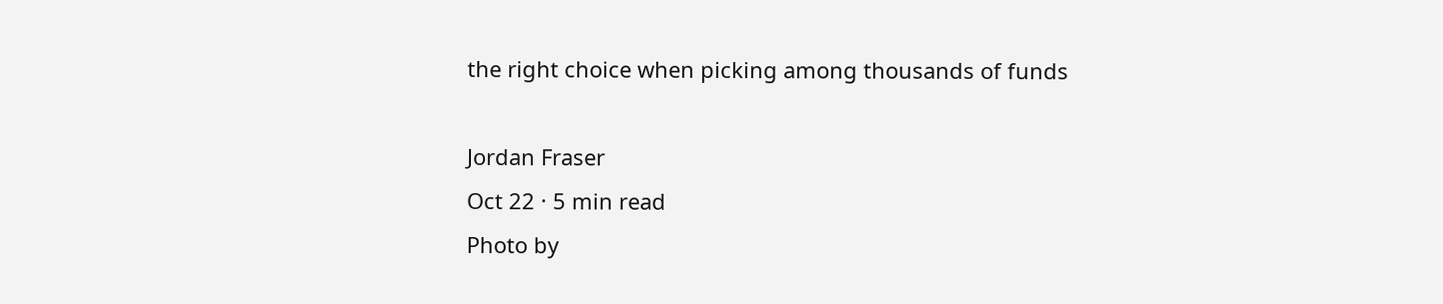the right choice when picking among thousands of funds

Jordan Fraser
Oct 22 · 5 min read
Photo by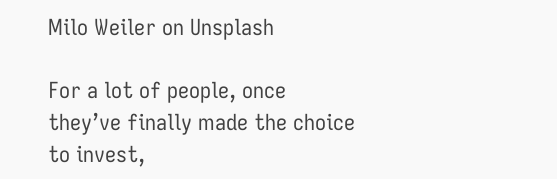Milo Weiler on Unsplash

For a lot of people, once they’ve finally made the choice to invest,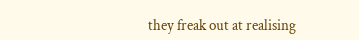they freak out at realising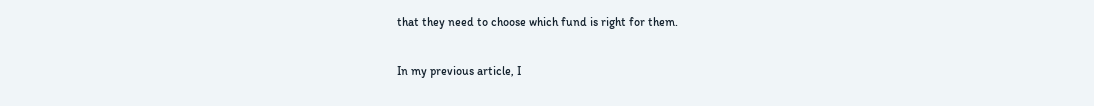that they need to choose which fund is right for them.

In my previous article, I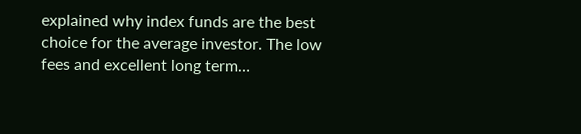explained why index funds are the best choice for the average investor. The low fees and excellent long term…